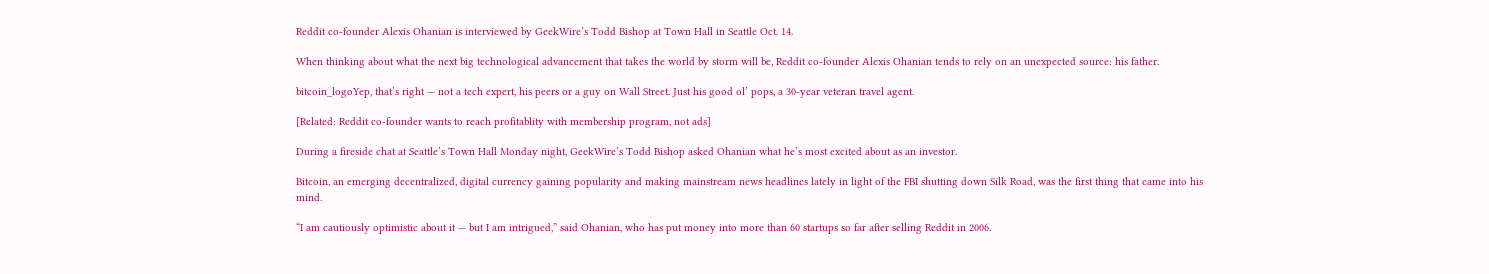Reddit co-founder Alexis Ohanian is interviewed by GeekWire’s Todd Bishop at Town Hall in Seattle Oct. 14.

When thinking about what the next big technological advancement that takes the world by storm will be, Reddit co-founder Alexis Ohanian tends to rely on an unexpected source: his father.

bitcoin_logoYep, that’s right — not a tech expert, his peers or a guy on Wall Street. Just his good ol’ pops, a 30-year veteran travel agent.

[Related: Reddit co-founder wants to reach profitablity with membership program, not ads]

During a fireside chat at Seattle’s Town Hall Monday night, GeekWire’s Todd Bishop asked Ohanian what he’s most excited about as an investor.

Bitcoin, an emerging decentralized, digital currency gaining popularity and making mainstream news headlines lately in light of the FBI shutting down Silk Road, was the first thing that came into his mind.

“I am cautiously optimistic about it — but I am intrigued,” said Ohanian, who has put money into more than 60 startups so far after selling Reddit in 2006.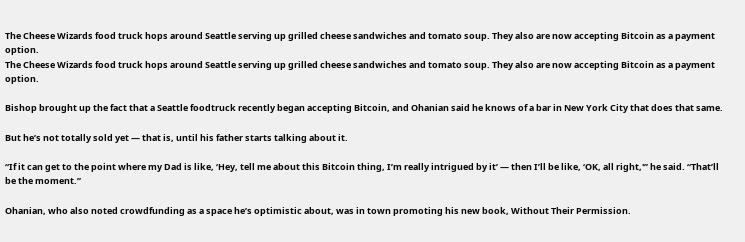The Cheese Wizards food truck hops around Seattle serving up grilled cheese sandwiches and tomato soup. They also are now accepting Bitcoin as a payment option.
The Cheese Wizards food truck hops around Seattle serving up grilled cheese sandwiches and tomato soup. They also are now accepting Bitcoin as a payment option.

Bishop brought up the fact that a Seattle foodtruck recently began accepting Bitcoin, and Ohanian said he knows of a bar in New York City that does that same.

But he’s not totally sold yet — that is, until his father starts talking about it.

“If it can get to the point where my Dad is like, ‘Hey, tell me about this Bitcoin thing, I’m really intrigued by it’ — then I’ll be like, ‘OK, all right,'” he said. “That’ll be the moment.”

Ohanian, who also noted crowdfunding as a space he’s optimistic about, was in town promoting his new book, Without Their Permission.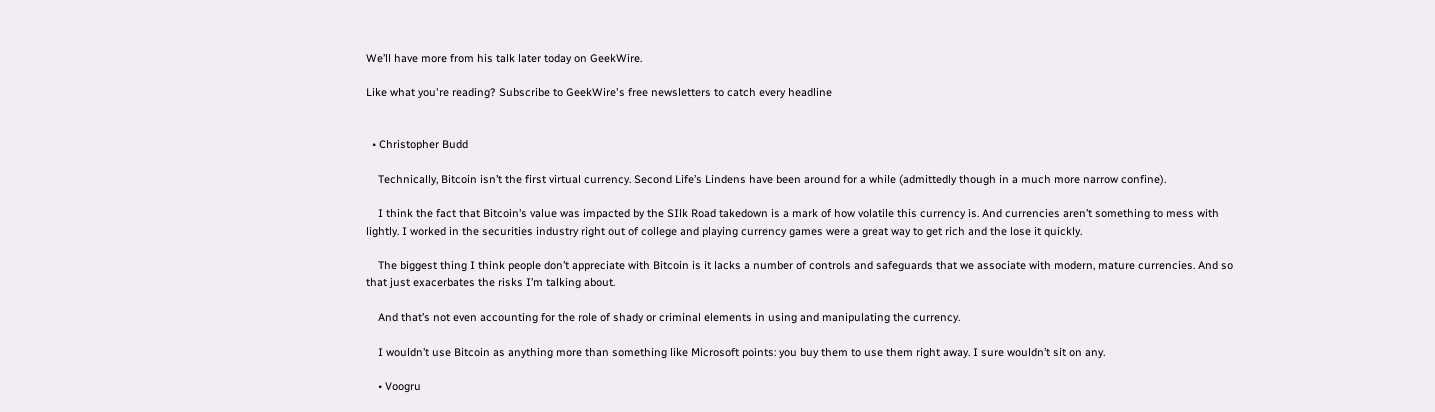We’ll have more from his talk later today on GeekWire.

Like what you're reading? Subscribe to GeekWire's free newsletters to catch every headline


  • Christopher Budd

    Technically, Bitcoin isn’t the first virtual currency. Second Life’s Lindens have been around for a while (admittedly though in a much more narrow confine).

    I think the fact that Bitcoin’s value was impacted by the SIlk Road takedown is a mark of how volatile this currency is. And currencies aren’t something to mess with lightly. I worked in the securities industry right out of college and playing currency games were a great way to get rich and the lose it quickly.

    The biggest thing I think people don’t appreciate with Bitcoin is it lacks a number of controls and safeguards that we associate with modern, mature currencies. And so that just exacerbates the risks I’m talking about.

    And that’s not even accounting for the role of shady or criminal elements in using and manipulating the currency.

    I wouldn’t use Bitcoin as anything more than something like Microsoft points: you buy them to use them right away. I sure wouldn’t sit on any.

    • Voogru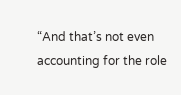“And that’s not even accounting for the role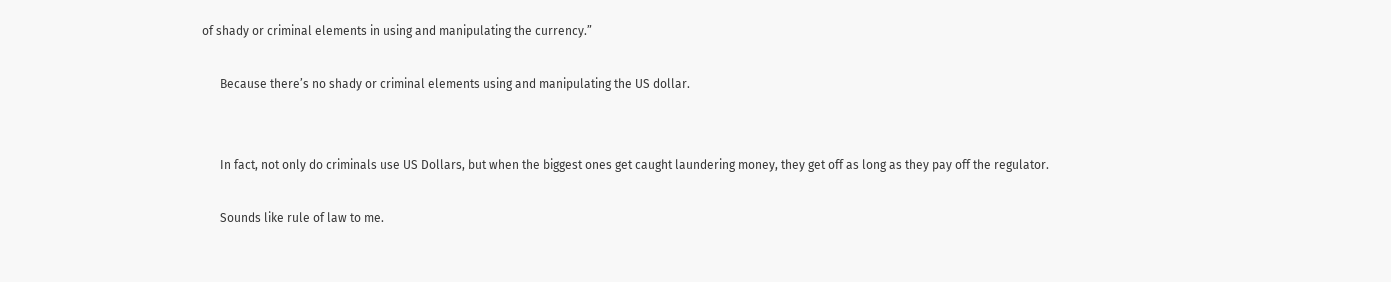of shady or criminal elements in using and manipulating the currency.”

      Because there’s no shady or criminal elements using and manipulating the US dollar.


      In fact, not only do criminals use US Dollars, but when the biggest ones get caught laundering money, they get off as long as they pay off the regulator.

      Sounds like rule of law to me.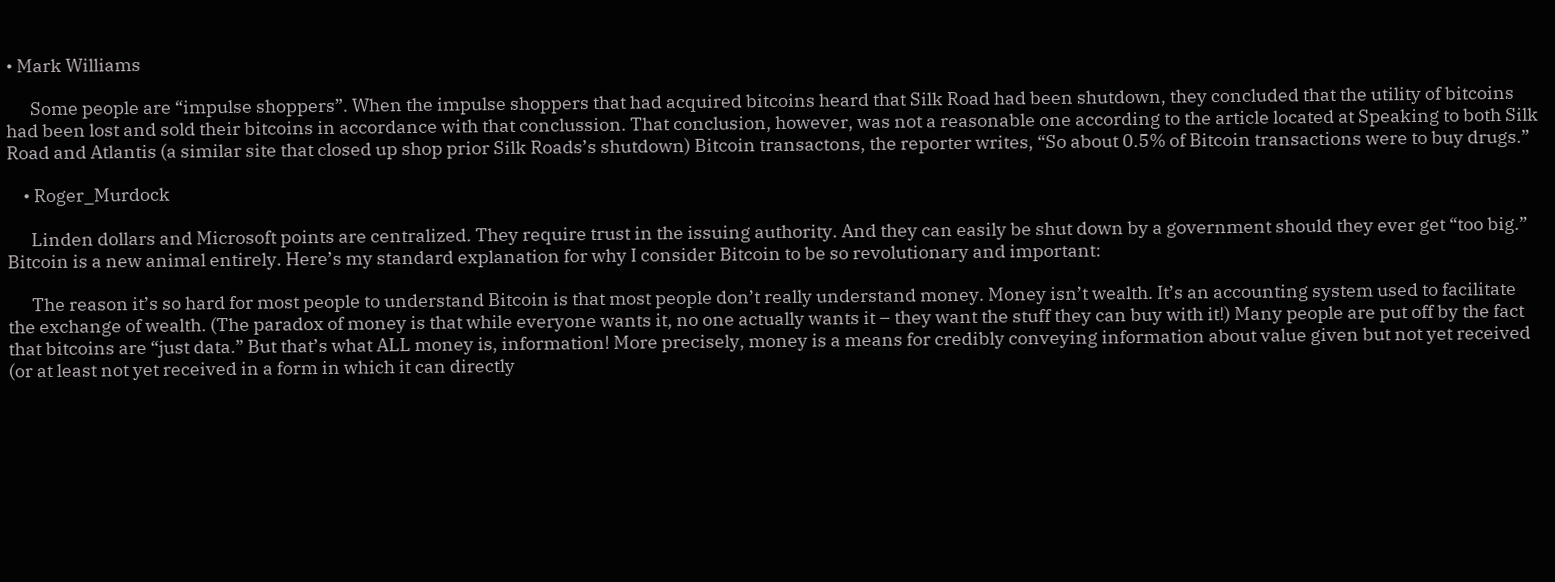• Mark Williams

      Some people are “impulse shoppers”. When the impulse shoppers that had acquired bitcoins heard that Silk Road had been shutdown, they concluded that the utility of bitcoins had been lost and sold their bitcoins in accordance with that conclussion. That conclusion, however, was not a reasonable one according to the article located at Speaking to both Silk Road and Atlantis (a similar site that closed up shop prior Silk Roads’s shutdown) Bitcoin transactons, the reporter writes, “So about 0.5% of Bitcoin transactions were to buy drugs.”

    • Roger_Murdock

      Linden dollars and Microsoft points are centralized. They require trust in the issuing authority. And they can easily be shut down by a government should they ever get “too big.” Bitcoin is a new animal entirely. Here’s my standard explanation for why I consider Bitcoin to be so revolutionary and important:

      The reason it’s so hard for most people to understand Bitcoin is that most people don’t really understand money. Money isn’t wealth. It’s an accounting system used to facilitate the exchange of wealth. (The paradox of money is that while everyone wants it, no one actually wants it – they want the stuff they can buy with it!) Many people are put off by the fact that bitcoins are “just data.” But that’s what ALL money is, information! More precisely, money is a means for credibly conveying information about value given but not yet received (or at least not yet received in a form in which it can directly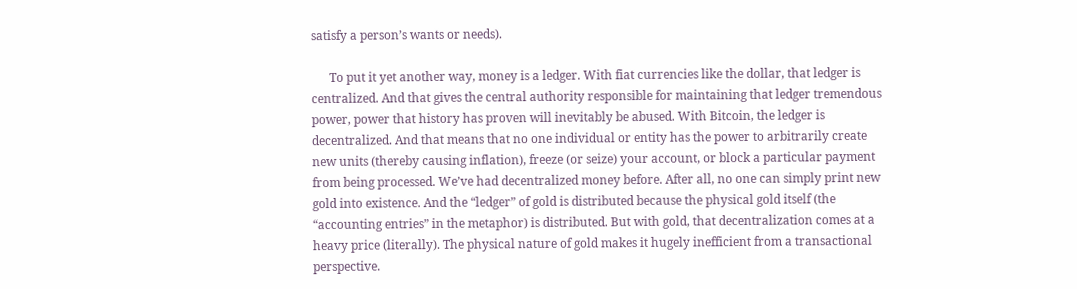satisfy a person’s wants or needs).

      To put it yet another way, money is a ledger. With fiat currencies like the dollar, that ledger is centralized. And that gives the central authority responsible for maintaining that ledger tremendous power, power that history has proven will inevitably be abused. With Bitcoin, the ledger is decentralized. And that means that no one individual or entity has the power to arbitrarily create new units (thereby causing inflation), freeze (or seize) your account, or block a particular payment from being processed. We’ve had decentralized money before. After all, no one can simply print new gold into existence. And the “ledger” of gold is distributed because the physical gold itself (the “accounting entries” in the metaphor) is distributed. But with gold, that decentralization comes at a heavy price (literally). The physical nature of gold makes it hugely inefficient from a transactional perspective.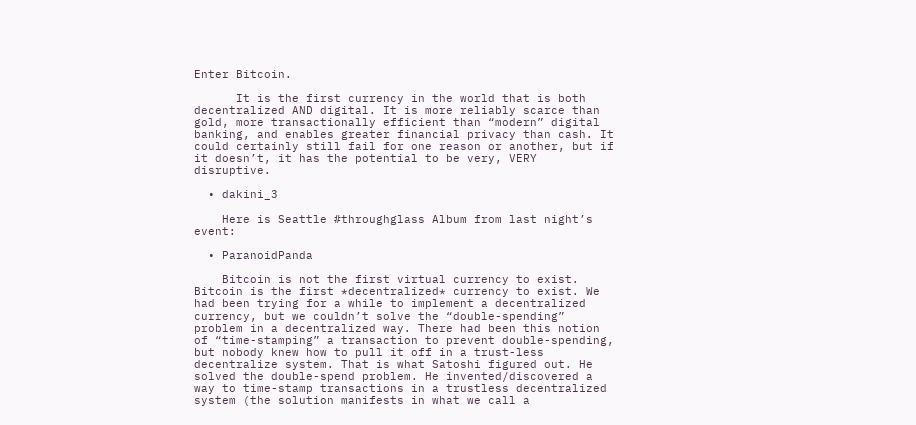Enter Bitcoin.

      It is the first currency in the world that is both decentralized AND digital. It is more reliably scarce than gold, more transactionally efficient than “modern” digital banking, and enables greater financial privacy than cash. It could certainly still fail for one reason or another, but if it doesn’t, it has the potential to be very, VERY disruptive.

  • dakini_3

    Here is Seattle #throughglass Album from last night’s event:

  • ParanoidPanda

    Bitcoin is not the first virtual currency to exist. Bitcoin is the first *decentralized* currency to exist. We had been trying for a while to implement a decentralized currency, but we couldn’t solve the “double-spending” problem in a decentralized way. There had been this notion of “time-stamping” a transaction to prevent double-spending, but nobody knew how to pull it off in a trust-less decentralize system. That is what Satoshi figured out. He solved the double-spend problem. He invented/discovered a way to time-stamp transactions in a trustless decentralized system (the solution manifests in what we call a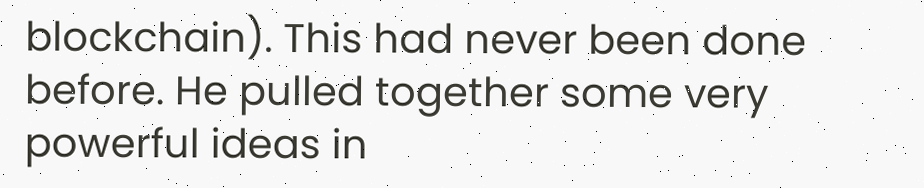blockchain). This had never been done before. He pulled together some very powerful ideas in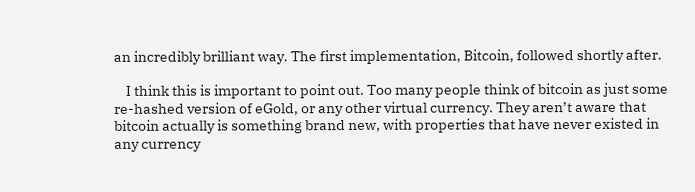an incredibly brilliant way. The first implementation, Bitcoin, followed shortly after.

    I think this is important to point out. Too many people think of bitcoin as just some re-hashed version of eGold, or any other virtual currency. They aren’t aware that bitcoin actually is something brand new, with properties that have never existed in any currency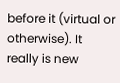before it (virtual or otherwise). It really is new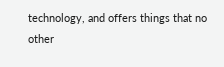technology, and offers things that no other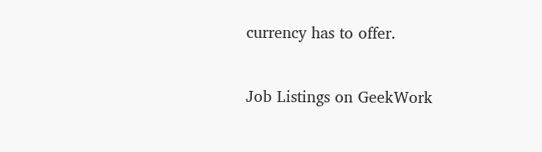currency has to offer.

Job Listings on GeekWork